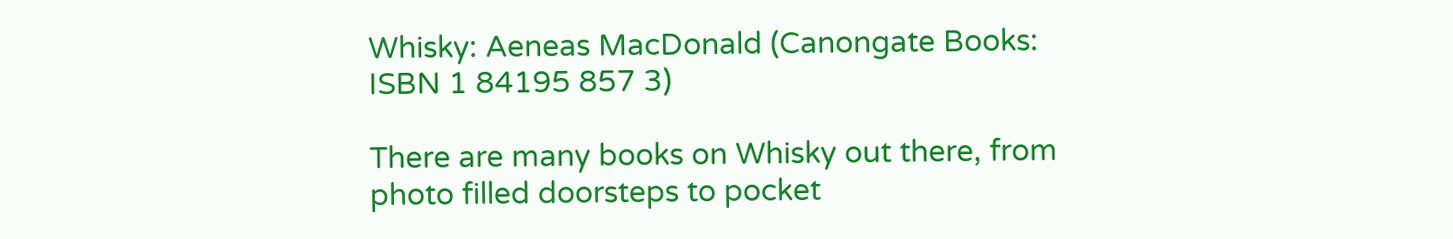Whisky: Aeneas MacDonald (Canongate Books: ISBN 1 84195 857 3)

There are many books on Whisky out there, from photo filled doorsteps to pocket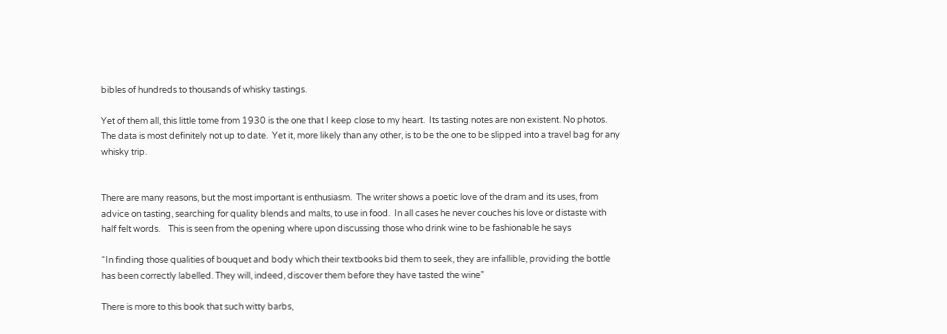bibles of hundreds to thousands of whisky tastings.

Yet of them all, this little tome from 1930 is the one that I keep close to my heart.  Its tasting notes are non existent. No photos.  The data is most definitely not up to date.  Yet it, more likely than any other, is to be the one to be slipped into a travel bag for any whisky trip.


There are many reasons, but the most important is enthusiasm.  The writer shows a poetic love of the dram and its uses, from advice on tasting, searching for quality blends and malts, to use in food.  In all cases he never couches his love or distaste with half felt words.    This is seen from the opening where upon discussing those who drink wine to be fashionable he says

“In finding those qualities of bouquet and body which their textbooks bid them to seek, they are infallible, providing the bottle has been correctly labelled. They will, indeed, discover them before they have tasted the wine”

There is more to this book that such witty barbs,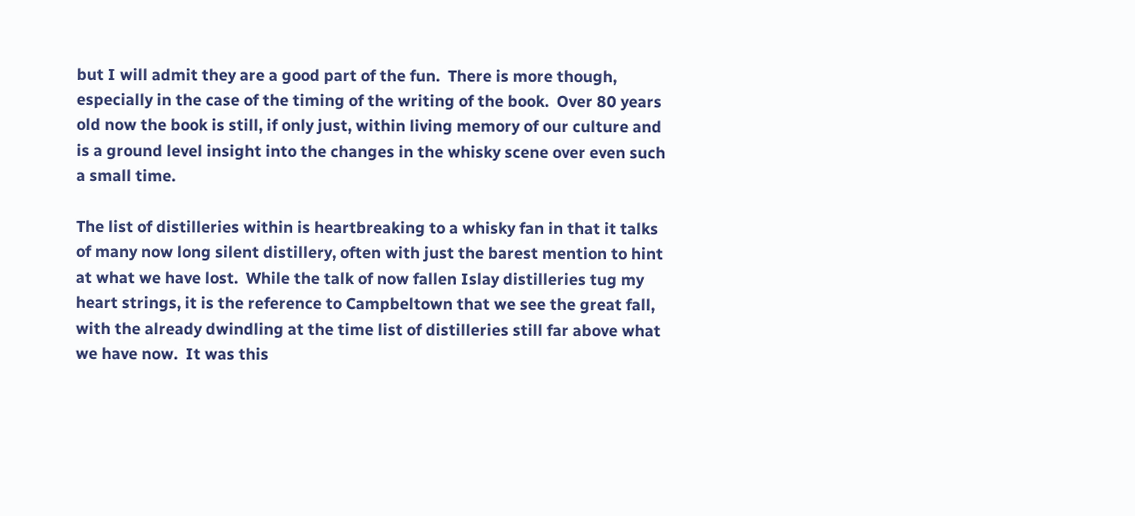but I will admit they are a good part of the fun.  There is more though, especially in the case of the timing of the writing of the book.  Over 80 years old now the book is still, if only just, within living memory of our culture and is a ground level insight into the changes in the whisky scene over even such a small time.

The list of distilleries within is heartbreaking to a whisky fan in that it talks of many now long silent distillery, often with just the barest mention to hint at what we have lost.  While the talk of now fallen Islay distilleries tug my heart strings, it is the reference to Campbeltown that we see the great fall, with the already dwindling at the time list of distilleries still far above what we have now.  It was this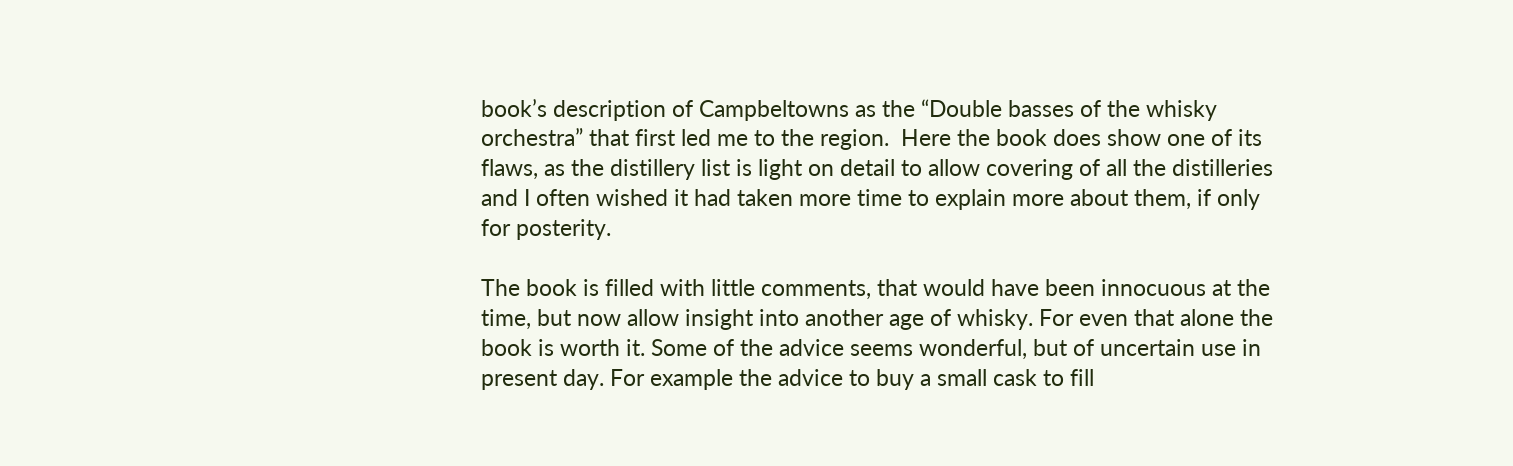book’s description of Campbeltowns as the “Double basses of the whisky orchestra” that first led me to the region.  Here the book does show one of its flaws, as the distillery list is light on detail to allow covering of all the distilleries and I often wished it had taken more time to explain more about them, if only for posterity.

The book is filled with little comments, that would have been innocuous at the time, but now allow insight into another age of whisky. For even that alone the book is worth it. Some of the advice seems wonderful, but of uncertain use in present day. For example the advice to buy a small cask to fill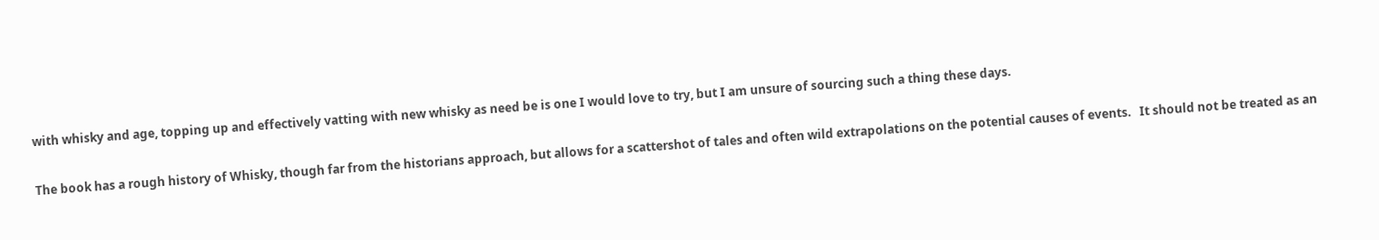with whisky and age, topping up and effectively vatting with new whisky as need be is one I would love to try, but I am unsure of sourcing such a thing these days.

The book has a rough history of Whisky, though far from the historians approach, but allows for a scattershot of tales and often wild extrapolations on the potential causes of events.   It should not be treated as an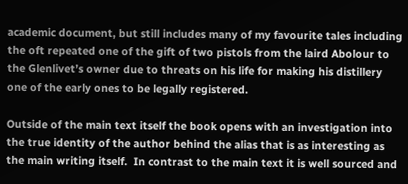academic document, but still includes many of my favourite tales including the oft repeated one of the gift of two pistols from the laird Abolour to the Glenlivet’s owner due to threats on his life for making his distillery one of the early ones to be legally registered.

Outside of the main text itself the book opens with an investigation into the true identity of the author behind the alias that is as interesting as the main writing itself.  In contrast to the main text it is well sourced and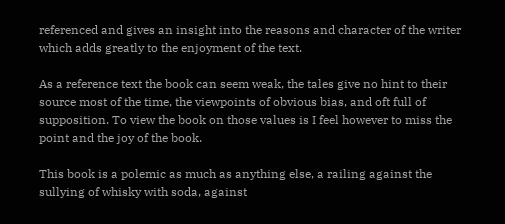referenced and gives an insight into the reasons and character of the writer which adds greatly to the enjoyment of the text.

As a reference text the book can seem weak, the tales give no hint to their source most of the time, the viewpoints of obvious bias, and oft full of supposition. To view the book on those values is I feel however to miss the point and the joy of the book.

This book is a polemic as much as anything else, a railing against the sullying of whisky with soda, against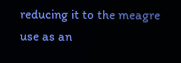reducing it to the meagre use as an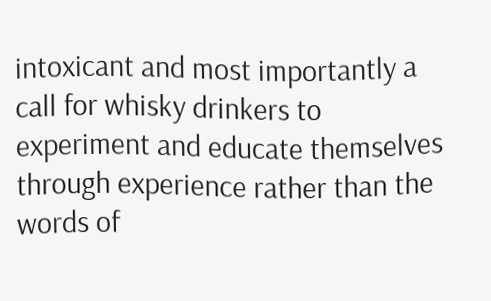intoxicant and most importantly a call for whisky drinkers to experiment and educate themselves through experience rather than the words of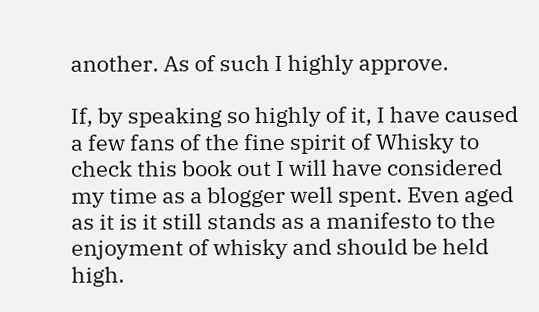another. As of such I highly approve.

If, by speaking so highly of it, I have caused a few fans of the fine spirit of Whisky to check this book out I will have considered my time as a blogger well spent. Even aged as it is it still stands as a manifesto to the enjoyment of whisky and should be held high.